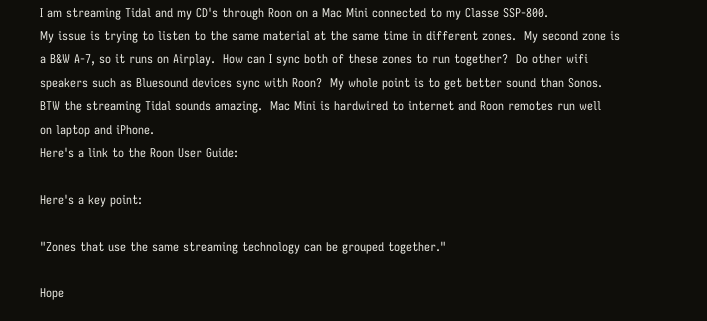I am streaming Tidal and my CD's through Roon on a Mac Mini connected to my Classe SSP-800.
My issue is trying to listen to the same material at the same time in different zones.  My second zone is
a B&W A-7, so it runs on Airplay.  How can I sync both of these zones to run together?  Do other wifi
speakers such as Bluesound devices sync with Roon?  My whole point is to get better sound than Sonos.
BTW the streaming Tidal sounds amazing.  Mac Mini is hardwired to internet and Roon remotes run well
on laptop and iPhone.
Here's a link to the Roon User Guide:

Here's a key point:

"Zones that use the same streaming technology can be grouped together."

Hope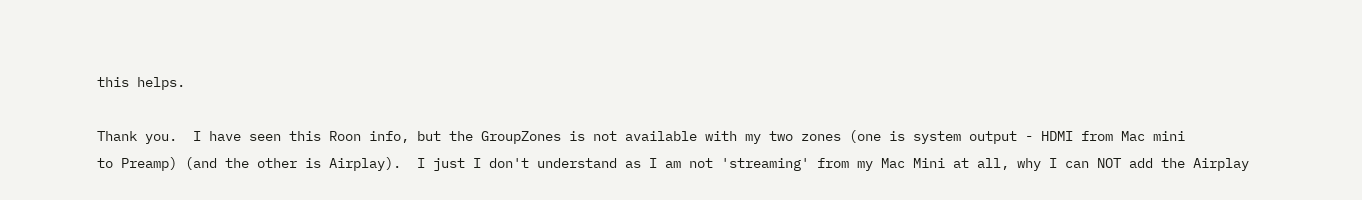this helps.

Thank you.  I have seen this Roon info, but the GroupZones is not available with my two zones (one is system output - HDMI from Mac mini
to Preamp) (and the other is Airplay).  I just I don't understand as I am not 'streaming' from my Mac Mini at all, why I can NOT add the Airplay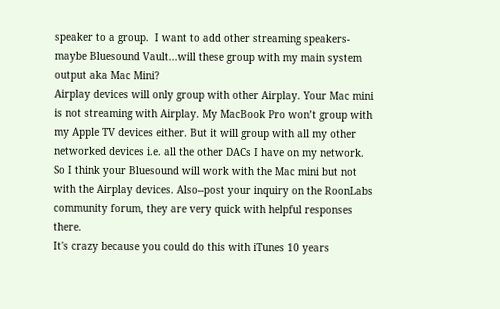speaker to a group.  I want to add other streaming speakers- maybe Bluesound Vault...will these group with my main system output aka Mac Mini?
Airplay devices will only group with other Airplay. Your Mac mini is not streaming with Airplay. My MacBook Pro won’t group with my Apple TV devices either. But it will group with all my other networked devices i.e. all the other DACs I have on my network. So I think your Bluesound will work with the Mac mini but not with the Airplay devices. Also--post your inquiry on the RoonLabs community forum, they are very quick with helpful responses there.
It's crazy because you could do this with iTunes 10 years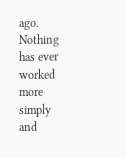ago.  Nothing has ever worked more simply and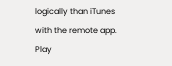logically than iTunes with the remote app.  Play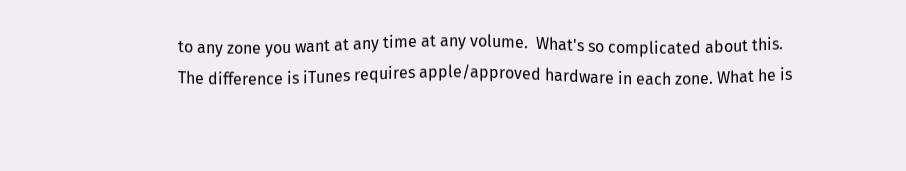to any zone you want at any time at any volume.  What's so complicated about this.
The difference is iTunes requires apple/approved hardware in each zone. What he is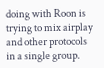doing with Roon is trying to mix airplay and other protocols in a single group.